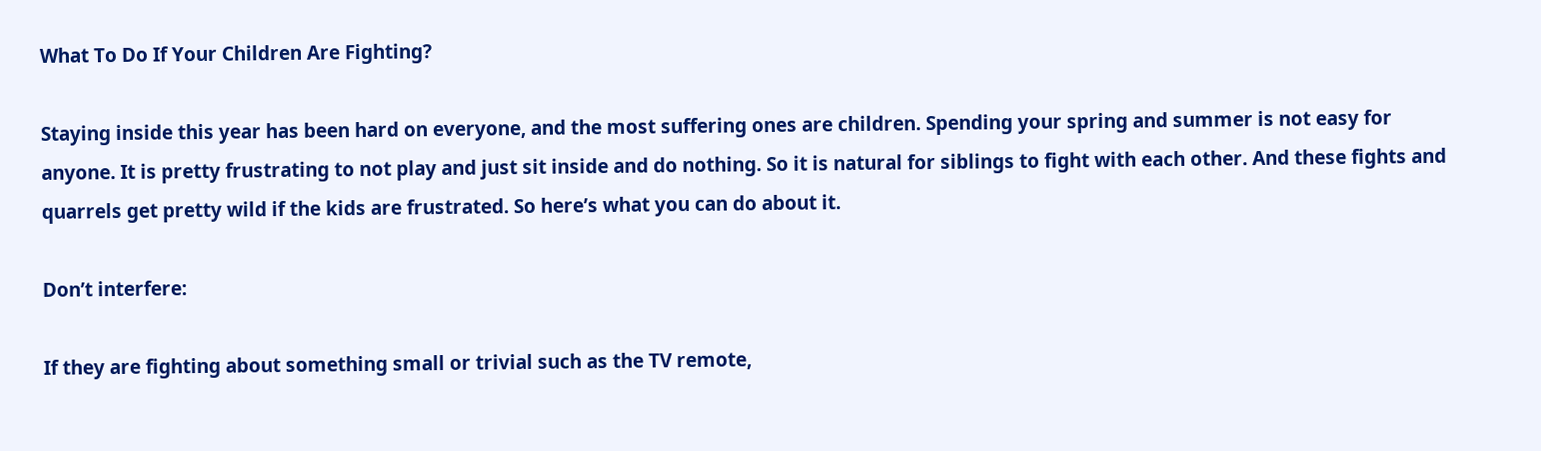What To Do If Your Children Are Fighting?

Staying inside this year has been hard on everyone, and the most suffering ones are children. Spending your spring and summer is not easy for anyone. It is pretty frustrating to not play and just sit inside and do nothing. So it is natural for siblings to fight with each other. And these fights and quarrels get pretty wild if the kids are frustrated. So here’s what you can do about it.

Don’t interfere:

If they are fighting about something small or trivial such as the TV remote,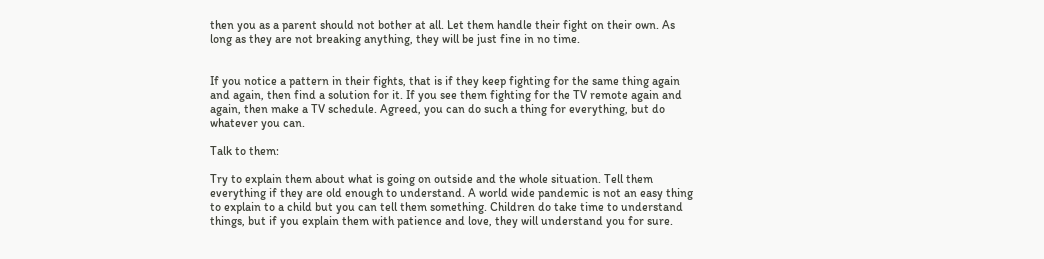then you as a parent should not bother at all. Let them handle their fight on their own. As long as they are not breaking anything, they will be just fine in no time.


If you notice a pattern in their fights, that is if they keep fighting for the same thing again and again, then find a solution for it. If you see them fighting for the TV remote again and again, then make a TV schedule. Agreed, you can do such a thing for everything, but do whatever you can.

Talk to them:

Try to explain them about what is going on outside and the whole situation. Tell them everything if they are old enough to understand. A world wide pandemic is not an easy thing to explain to a child but you can tell them something. Children do take time to understand things, but if you explain them with patience and love, they will understand you for sure.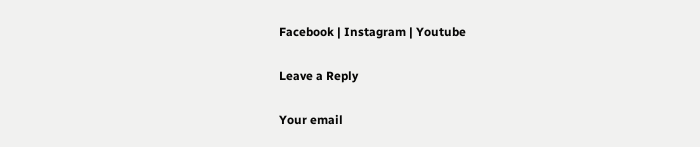Facebook | Instagram | Youtube

Leave a Reply

Your email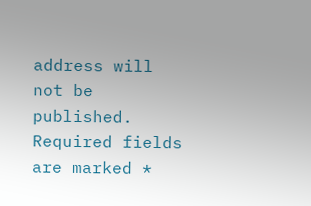address will not be published. Required fields are marked *